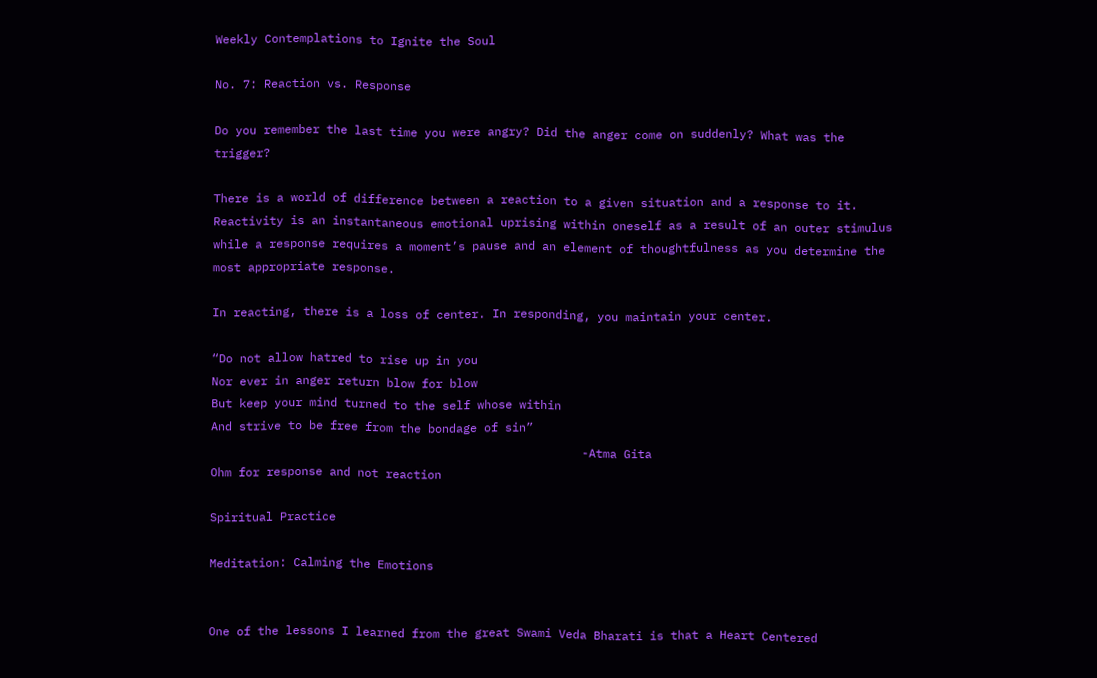Weekly Contemplations to Ignite the Soul

No. 7: Reaction vs. Response

Do you remember the last time you were angry? Did the anger come on suddenly? What was the trigger?

There is a world of difference between a reaction to a given situation and a response to it. Reactivity is an instantaneous emotional uprising within oneself as a result of an outer stimulus while a response requires a moment’s pause and an element of thoughtfulness as you determine the most appropriate response.

In reacting, there is a loss of center. In responding, you maintain your center.

“Do not allow hatred to rise up in you
Nor ever in anger return blow for blow
But keep your mind turned to the self whose within
And strive to be free from the bondage of sin”
                                                     -Atma Gita
Ohm for response and not reaction

Spiritual Practice

Meditation: Calming the Emotions


One of the lessons I learned from the great Swami Veda Bharati is that a Heart Centered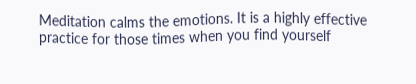Meditation calms the emotions. It is a highly effective practice for those times when you find yourself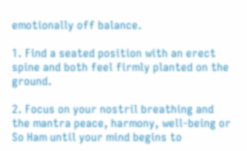emotionally off balance.

1. Find a seated position with an erect spine and both feel firmly planted on the ground.

2. Focus on your nostril breathing and the mantra peace, harmony, well-being or So Ham until your mind begins to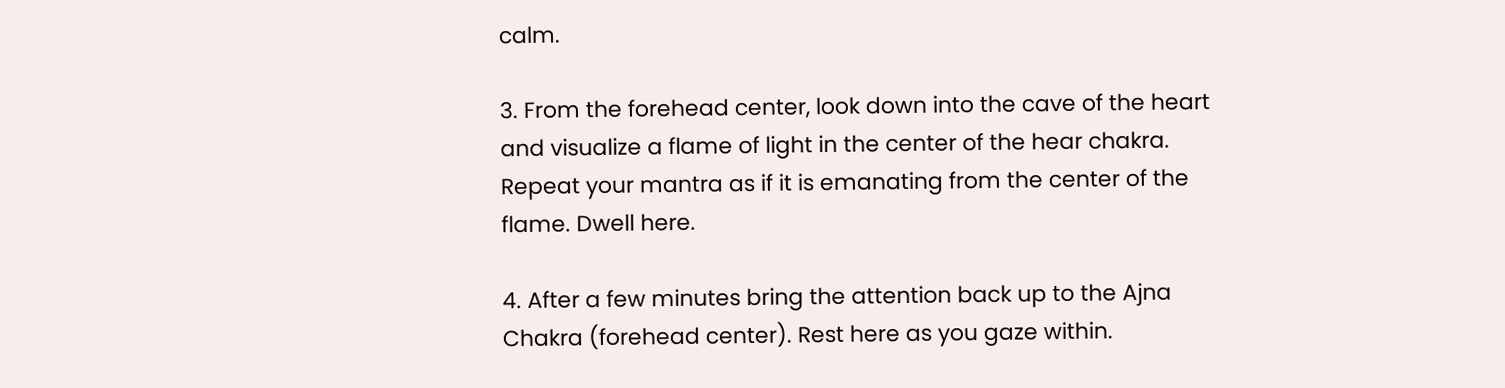calm.

3. From the forehead center, look down into the cave of the heart and visualize a flame of light in the center of the hear chakra. Repeat your mantra as if it is emanating from the center of the flame. Dwell here.

4. After a few minutes bring the attention back up to the Ajna Chakra (forehead center). Rest here as you gaze within.